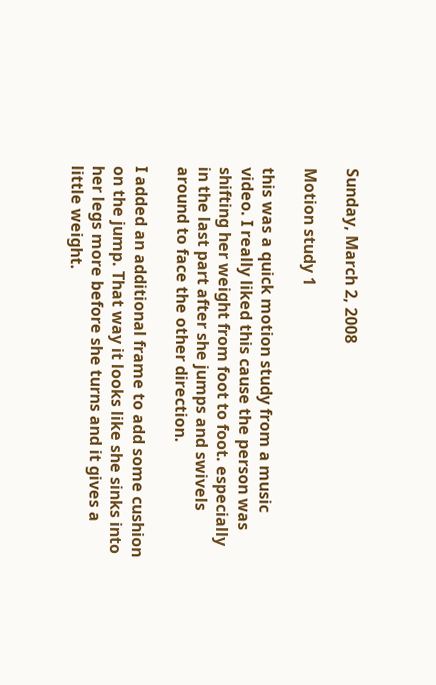Sunday, March 2, 2008

Motion study 1

this was a quick motion study from a music video. I really liked this cause the person was shifting her weight from foot to foot. especially in the last part after she jumps and swivels around to face the other direction.

I added an additional frame to add some cushion on the jump. That way it looks like she sinks into her legs more before she turns and it gives a little weight.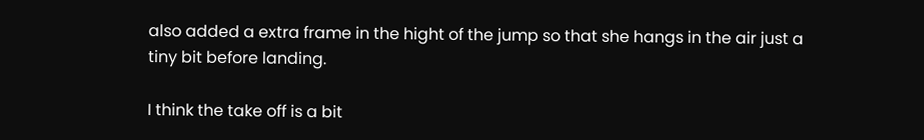also added a extra frame in the hight of the jump so that she hangs in the air just a tiny bit before landing.

I think the take off is a bit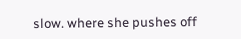slow. where she pushes off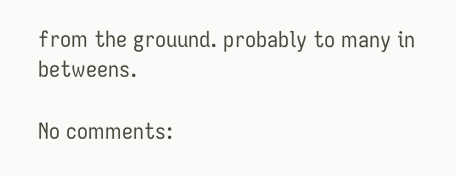from the grouund. probably to many in betweens.

No comments: